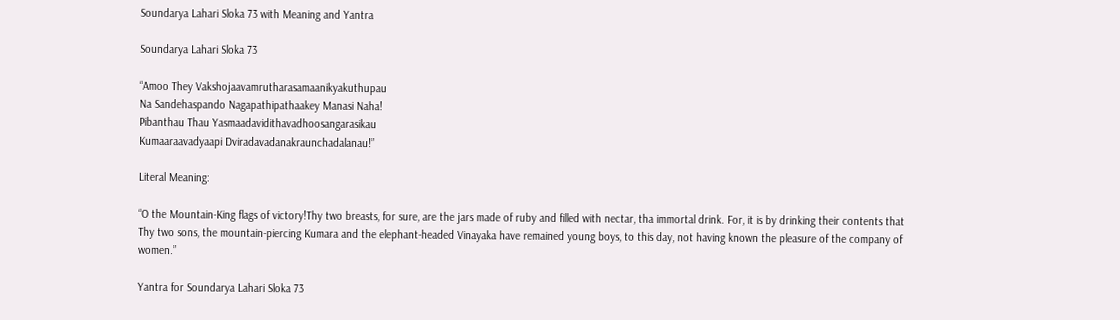Soundarya Lahari Sloka 73 with Meaning and Yantra

Soundarya Lahari Sloka 73

“Amoo They Vakshojaavamrutharasamaanikyakuthupau
Na Sandehaspando Nagapathipathaakey Manasi Naha!
Pibanthau Thau Yasmaadavidithavadhoosangarasikau
Kumaaraavadyaapi Dviradavadanakraunchadalanau!”

Literal Meaning:

“O the Mountain-King flags of victory!Thy two breasts, for sure, are the jars made of ruby and filled with nectar, tha immortal drink. For, it is by drinking their contents that Thy two sons, the mountain-piercing Kumara and the elephant-headed Vinayaka have remained young boys, to this day, not having known the pleasure of the company of women.”

Yantra for Soundarya Lahari Sloka 73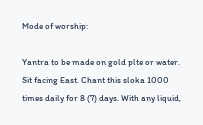Mode of worship:

Yantra to be made on gold plte or water. Sit facing East. Chant this sloka 1000 times daily for 8 (7) days. With any liquid,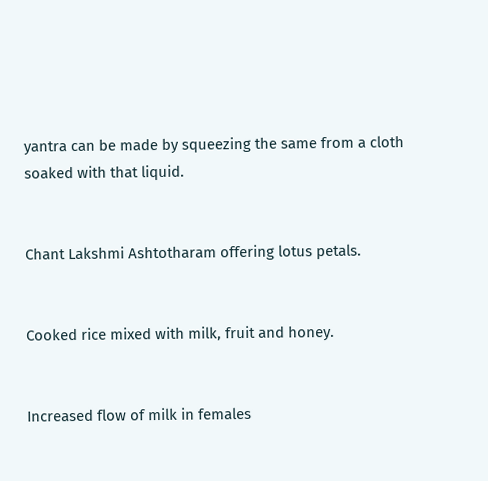yantra can be made by squeezing the same from a cloth soaked with that liquid.


Chant Lakshmi Ashtotharam offering lotus petals.


Cooked rice mixed with milk, fruit and honey.


Increased flow of milk in females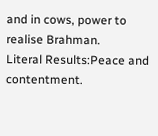and in cows, power to realise Brahman.
Literal Results:Peace and contentment.